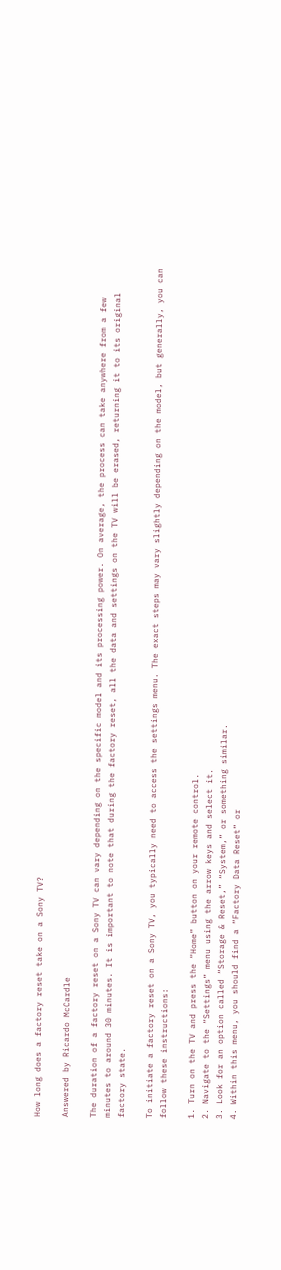How long does a factory reset take on a Sony TV?

Answered by Ricardo McCardle

The duration of a factory reset on a Sony TV can vary depending on the specific model and its processing power. On average, the process can take anywhere from a few minutes to around 30 minutes. It is important to note that during the factory reset, all the data and settings on the TV will be erased, returning it to its original factory state.

To initiate a factory reset on a Sony TV, you typically need to access the settings menu. The exact steps may vary slightly depending on the model, but generally, you can follow these instructions:

1. Turn on the TV and press the “Home” button on your remote control.
2. Navigate to the “Settings” menu using the arrow keys and select it.
3. Look for an option called “Storage & Reset,” “System,” or something similar.
4. Within this menu, you should find a “Factory Data Reset” or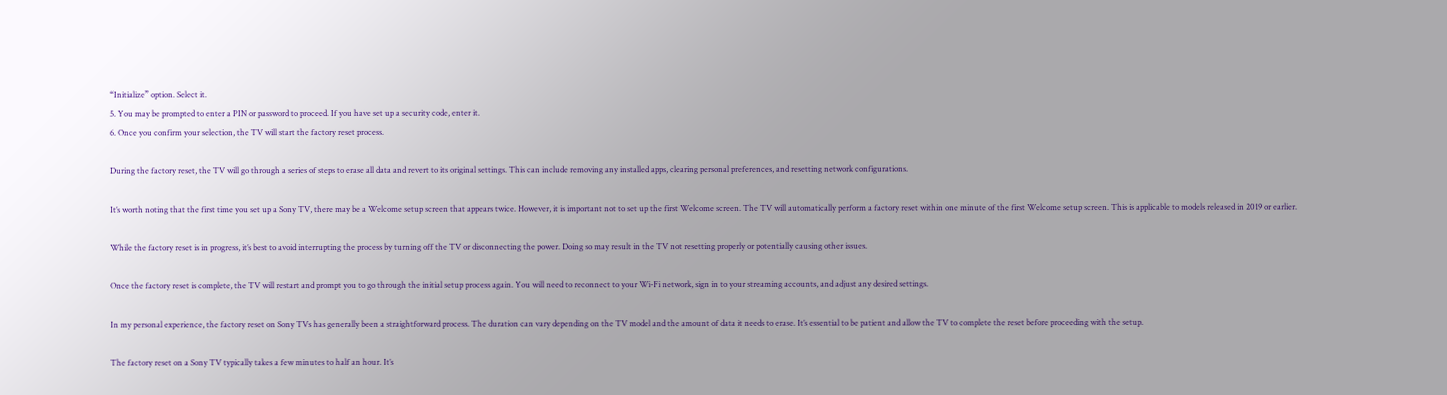“Initialize” option. Select it.
5. You may be prompted to enter a PIN or password to proceed. If you have set up a security code, enter it.
6. Once you confirm your selection, the TV will start the factory reset process.

During the factory reset, the TV will go through a series of steps to erase all data and revert to its original settings. This can include removing any installed apps, clearing personal preferences, and resetting network configurations.

It’s worth noting that the first time you set up a Sony TV, there may be a Welcome setup screen that appears twice. However, it is important not to set up the first Welcome screen. The TV will automatically perform a factory reset within one minute of the first Welcome setup screen. This is applicable to models released in 2019 or earlier.

While the factory reset is in progress, it’s best to avoid interrupting the process by turning off the TV or disconnecting the power. Doing so may result in the TV not resetting properly or potentially causing other issues.

Once the factory reset is complete, the TV will restart and prompt you to go through the initial setup process again. You will need to reconnect to your Wi-Fi network, sign in to your streaming accounts, and adjust any desired settings.

In my personal experience, the factory reset on Sony TVs has generally been a straightforward process. The duration can vary depending on the TV model and the amount of data it needs to erase. It’s essential to be patient and allow the TV to complete the reset before proceeding with the setup.

The factory reset on a Sony TV typically takes a few minutes to half an hour. It’s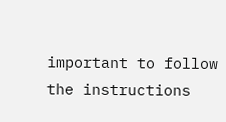important to follow the instructions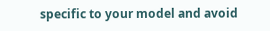specific to your model and avoid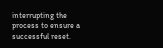interrupting the process to ensure a successful reset.